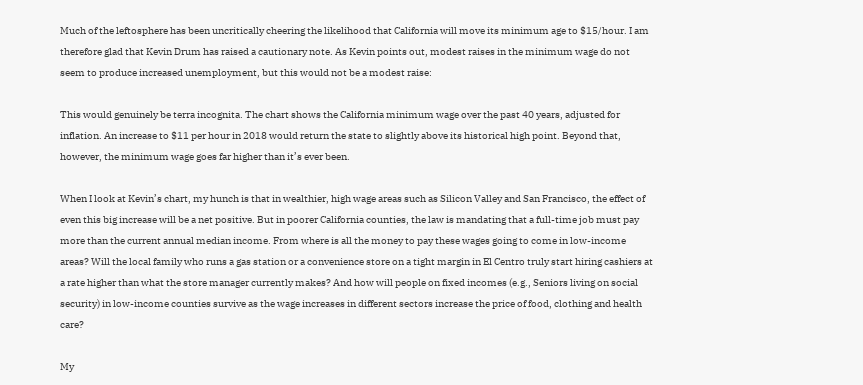Much of the leftosphere has been uncritically cheering the likelihood that California will move its minimum age to $15/hour. I am therefore glad that Kevin Drum has raised a cautionary note. As Kevin points out, modest raises in the minimum wage do not seem to produce increased unemployment, but this would not be a modest raise:

This would genuinely be terra incognita. The chart shows the California minimum wage over the past 40 years, adjusted for inflation. An increase to $11 per hour in 2018 would return the state to slightly above its historical high point. Beyond that, however, the minimum wage goes far higher than it’s ever been.

When I look at Kevin’s chart, my hunch is that in wealthier, high wage areas such as Silicon Valley and San Francisco, the effect of even this big increase will be a net positive. But in poorer California counties, the law is mandating that a full-time job must pay more than the current annual median income. From where is all the money to pay these wages going to come in low-income areas? Will the local family who runs a gas station or a convenience store on a tight margin in El Centro truly start hiring cashiers at a rate higher than what the store manager currently makes? And how will people on fixed incomes (e.g., Seniors living on social security) in low-income counties survive as the wage increases in different sectors increase the price of food, clothing and health care?

My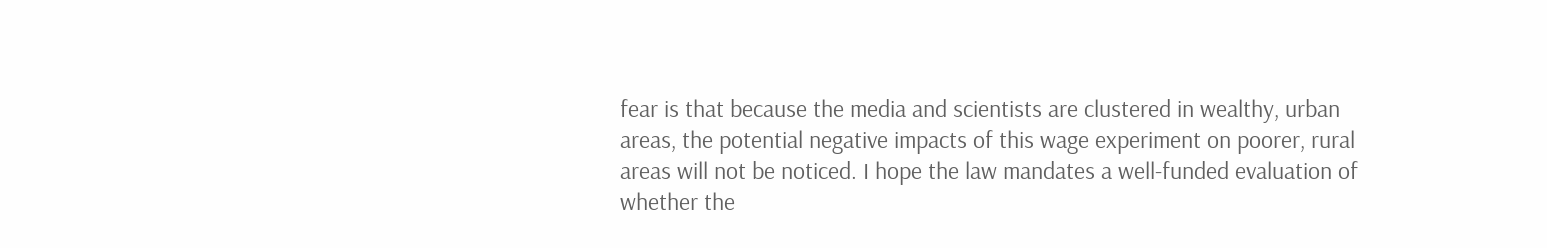fear is that because the media and scientists are clustered in wealthy, urban areas, the potential negative impacts of this wage experiment on poorer, rural areas will not be noticed. I hope the law mandates a well-funded evaluation of whether the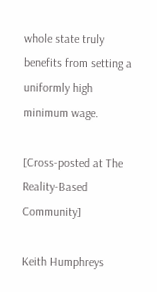whole state truly benefits from setting a uniformly high minimum wage.

[Cross-posted at The Reality-Based Community]

Keith Humphreys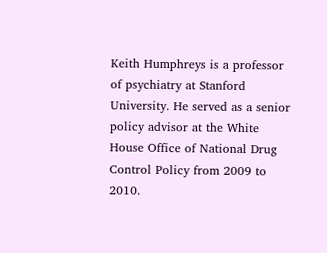Keith Humphreys is a professor of psychiatry at Stanford University. He served as a senior policy advisor at the White House Office of National Drug Control Policy from 2009 to 2010.